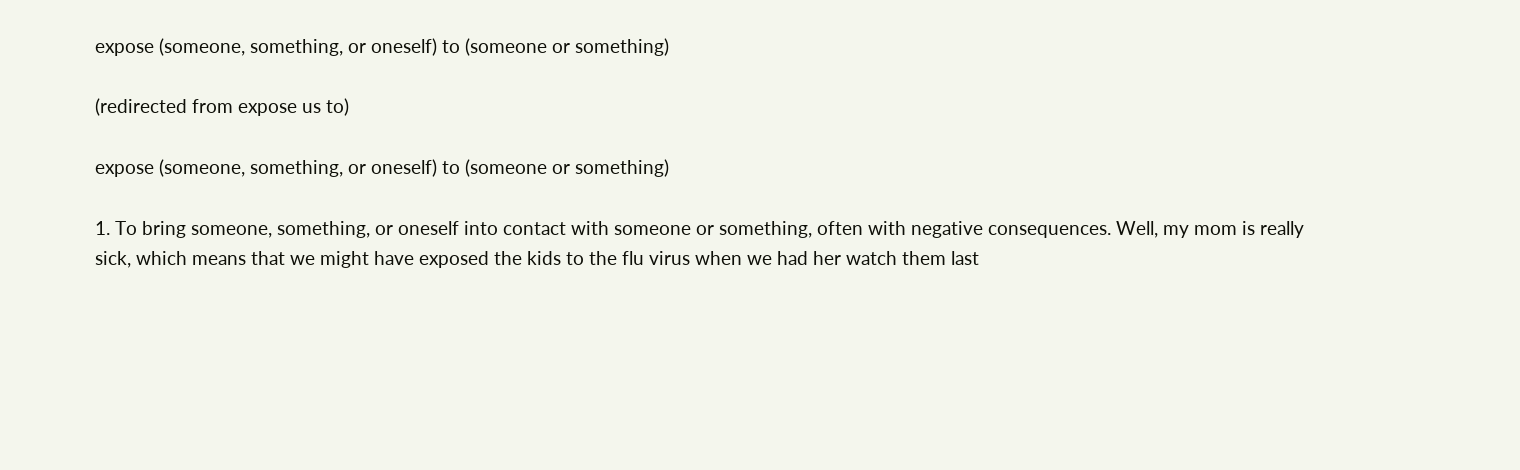expose (someone, something, or oneself) to (someone or something)

(redirected from expose us to)

expose (someone, something, or oneself) to (someone or something)

1. To bring someone, something, or oneself into contact with someone or something, often with negative consequences. Well, my mom is really sick, which means that we might have exposed the kids to the flu virus when we had her watch them last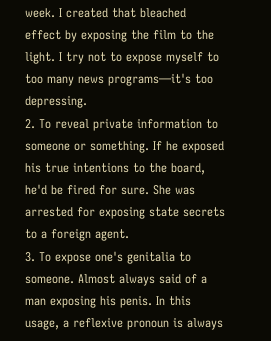week. I created that bleached effect by exposing the film to the light. I try not to expose myself to too many news programs—it's too depressing.
2. To reveal private information to someone or something. If he exposed his true intentions to the board, he'd be fired for sure. She was arrested for exposing state secrets to a foreign agent.
3. To expose one's genitalia to someone. Almost always said of a man exposing his penis. In this usage, a reflexive pronoun is always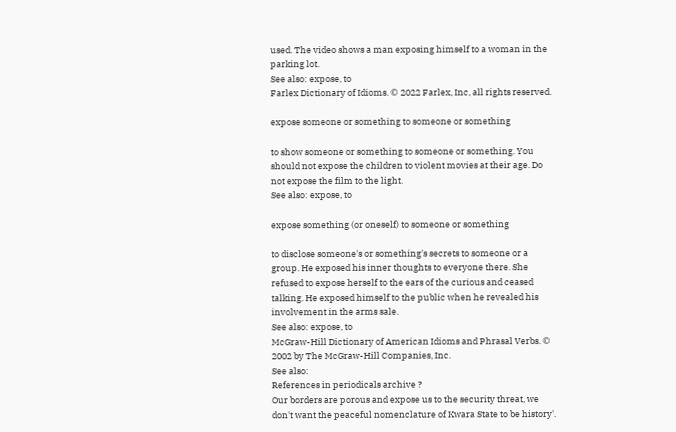used. The video shows a man exposing himself to a woman in the parking lot.
See also: expose, to
Farlex Dictionary of Idioms. © 2022 Farlex, Inc, all rights reserved.

expose someone or something to someone or something

to show someone or something to someone or something. You should not expose the children to violent movies at their age. Do not expose the film to the light.
See also: expose, to

expose something (or oneself) to someone or something

to disclose someone's or something's secrets to someone or a group. He exposed his inner thoughts to everyone there. She refused to expose herself to the ears of the curious and ceased talking. He exposed himself to the public when he revealed his involvement in the arms sale.
See also: expose, to
McGraw-Hill Dictionary of American Idioms and Phrasal Verbs. © 2002 by The McGraw-Hill Companies, Inc.
See also:
References in periodicals archive ?
Our borders are porous and expose us to the security threat, we don't want the peaceful nomenclature of Kwara State to be history'.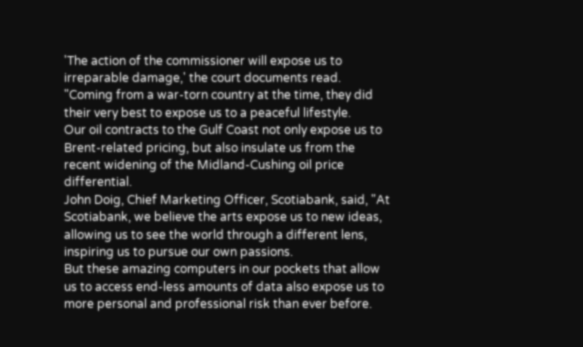'The action of the commissioner will expose us to irreparable damage,' the court documents read.
"Coming from a war-torn country at the time, they did their very best to expose us to a peaceful lifestyle.
Our oil contracts to the Gulf Coast not only expose us to Brent-related pricing, but also insulate us from the recent widening of the Midland-Cushing oil price differential.
John Doig, Chief Marketing Officer, Scotiabank, said, "At Scotiabank, we believe the arts expose us to new ideas, allowing us to see the world through a different lens, inspiring us to pursue our own passions.
But these amazing computers in our pockets that allow us to access end-less amounts of data also expose us to more personal and professional risk than ever before.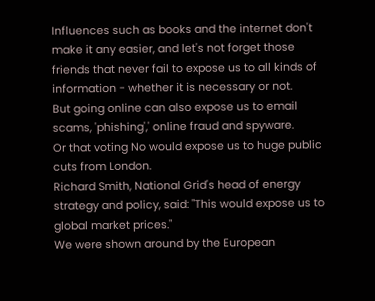Influences such as books and the internet don't make it any easier, and let's not forget those friends that never fail to expose us to all kinds of information - whether it is necessary or not.
But going online can also expose us to email scams, 'phishing',' online fraud and spyware.
Or that voting No would expose us to huge public cuts from London.
Richard Smith, National Grid's head of energy strategy and policy, said: "This would expose us to global market prices."
We were shown around by the European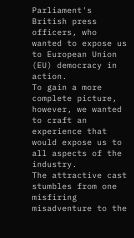Parliament's British press officers, who wanted to expose us to European Union (EU) democracy in action.
To gain a more complete picture, however, we wanted to craft an experience that would expose us to all aspects of the industry.
The attractive cast stumbles from one misfiring misadventure to the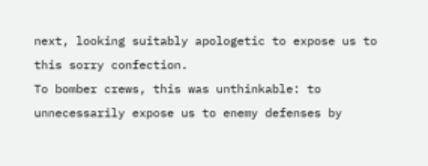next, looking suitably apologetic to expose us to this sorry confection.
To bomber crews, this was unthinkable: to unnecessarily expose us to enemy defenses by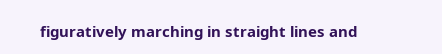figuratively marching in straight lines and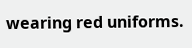wearing red uniforms.